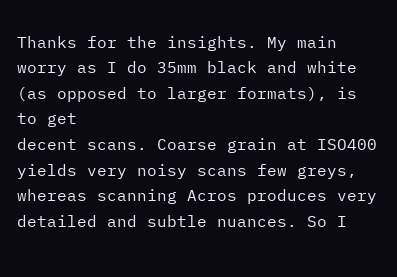Thanks for the insights. My main worry as I do 35mm black and white (as opposed to larger formats), is to get
decent scans. Coarse grain at ISO400 yields very noisy scans few greys, whereas scanning Acros produces very detailed and subtle nuances. So I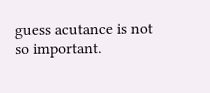guess acutance is not so important.